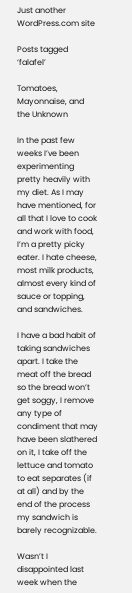Just another WordPress.com site

Posts tagged ‘falafel’

Tomatoes, Mayonnaise, and the Unknown

In the past few weeks I’ve been experimenting pretty heavily with my diet. As I may have mentioned, for all that I love to cook and work with food, I’m a pretty picky eater. I hate cheese, most milk products, almost every kind of sauce or topping, and sandwiches.

I have a bad habit of taking sandwiches apart. I take the meat off the bread so the bread won’t get soggy, I remove any type of condiment that may have been slathered on it, I take off the lettuce and tomato to eat separates (if at all) and by the end of the process my sandwich is barely recognizable.

Wasn’t I disappointed last week when the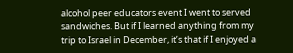alcohol peer educators event I went to served sandwiches. But if I learned anything from my trip to Israel in December, it’s that if I enjoyed a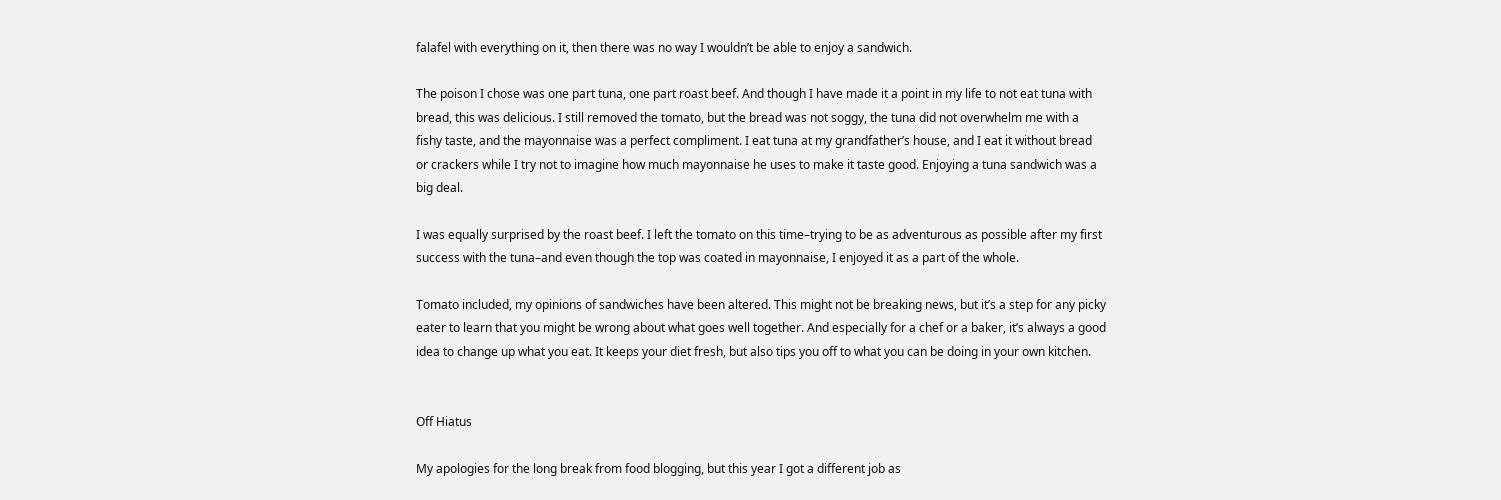falafel with everything on it, then there was no way I wouldn’t be able to enjoy a sandwich.

The poison I chose was one part tuna, one part roast beef. And though I have made it a point in my life to not eat tuna with bread, this was delicious. I still removed the tomato, but the bread was not soggy, the tuna did not overwhelm me with a fishy taste, and the mayonnaise was a perfect compliment. I eat tuna at my grandfather’s house, and I eat it without bread or crackers while I try not to imagine how much mayonnaise he uses to make it taste good. Enjoying a tuna sandwich was a big deal.

I was equally surprised by the roast beef. I left the tomato on this time–trying to be as adventurous as possible after my first success with the tuna–and even though the top was coated in mayonnaise, I enjoyed it as a part of the whole.

Tomato included, my opinions of sandwiches have been altered. This might not be breaking news, but it’s a step for any picky eater to learn that you might be wrong about what goes well together. And especially for a chef or a baker, it’s always a good idea to change up what you eat. It keeps your diet fresh, but also tips you off to what you can be doing in your own kitchen.


Off Hiatus

My apologies for the long break from food blogging, but this year I got a different job as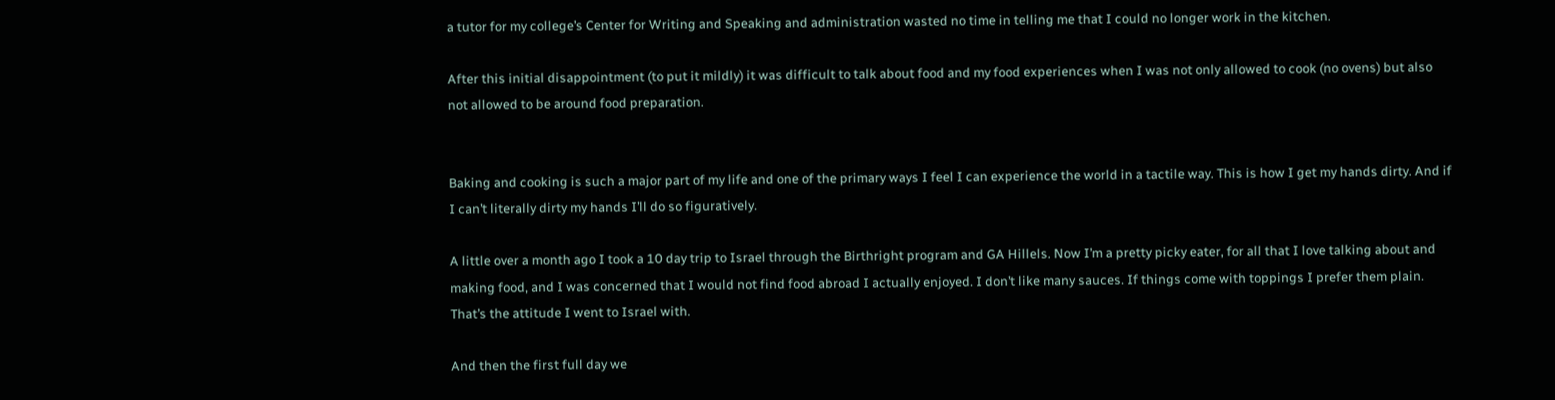a tutor for my college’s Center for Writing and Speaking and administration wasted no time in telling me that I could no longer work in the kitchen.

After this initial disappointment (to put it mildly) it was difficult to talk about food and my food experiences when I was not only allowed to cook (no ovens) but also not allowed to be around food preparation.


Baking and cooking is such a major part of my life and one of the primary ways I feel I can experience the world in a tactile way. This is how I get my hands dirty. And if I can’t literally dirty my hands I’ll do so figuratively.

A little over a month ago I took a 10 day trip to Israel through the Birthright program and GA Hillels. Now I’m a pretty picky eater, for all that I love talking about and making food, and I was concerned that I would not find food abroad I actually enjoyed. I don’t like many sauces. If things come with toppings I prefer them plain. That’s the attitude I went to Israel with.

And then the first full day we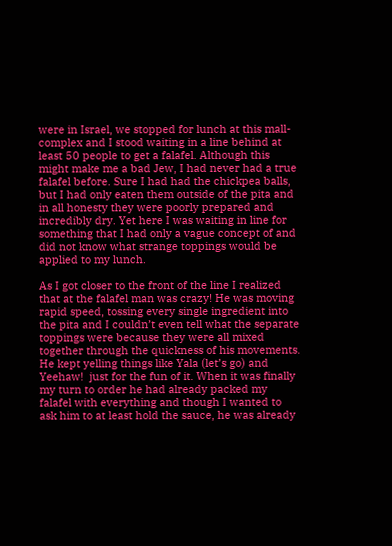were in Israel, we stopped for lunch at this mall-complex and I stood waiting in a line behind at least 50 people to get a falafel. Although this might make me a bad Jew, I had never had a true falafel before. Sure I had had the chickpea balls, but I had only eaten them outside of the pita and in all honesty they were poorly prepared and incredibly dry. Yet here I was waiting in line for something that I had only a vague concept of and did not know what strange toppings would be applied to my lunch.

As I got closer to the front of the line I realized that at the falafel man was crazy! He was moving rapid speed, tossing every single ingredient into the pita and I couldn’t even tell what the separate toppings were because they were all mixed together through the quickness of his movements. He kept yelling things like Yala (let’s go) and Yeehaw!  just for the fun of it. When it was finally my turn to order he had already packed my falafel with everything and though I wanted to ask him to at least hold the sauce, he was already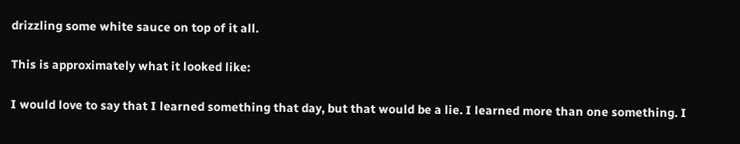drizzling some white sauce on top of it all.

This is approximately what it looked like:

I would love to say that I learned something that day, but that would be a lie. I learned more than one something. I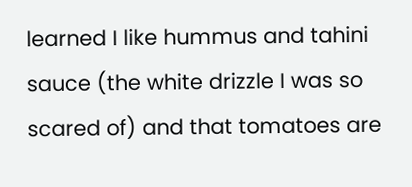learned I like hummus and tahini sauce (the white drizzle I was so scared of) and that tomatoes are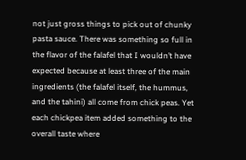not just gross things to pick out of chunky pasta sauce. There was something so full in the flavor of the falafel that I wouldn’t have expected because at least three of the main ingredients (the falafel itself, the hummus, and the tahini) all come from chick peas. Yet each chickpea item added something to the overall taste where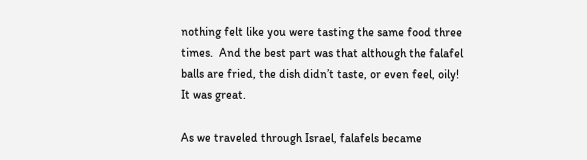nothing felt like you were tasting the same food three times.  And the best part was that although the falafel balls are fried, the dish didn’t taste, or even feel, oily! It was great.

As we traveled through Israel, falafels became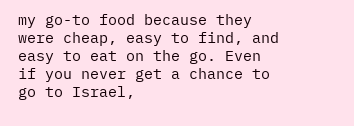my go-to food because they were cheap, easy to find, and easy to eat on the go. Even if you never get a chance to go to Israel,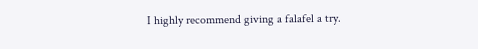I highly recommend giving a falafel a try.